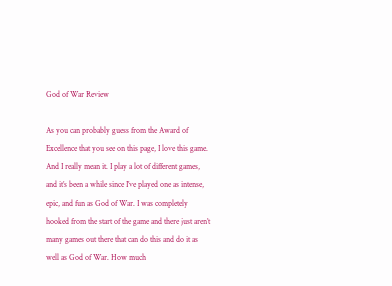God of War Review

As you can probably guess from the Award of Excellence that you see on this page, I love this game. And I really mean it. I play a lot of different games, and it’s been a while since I’ve played one as intense, epic, and fun as God of War. I was completely hooked from the start of the game and there just aren’t many games out there that can do this and do it as well as God of War. How much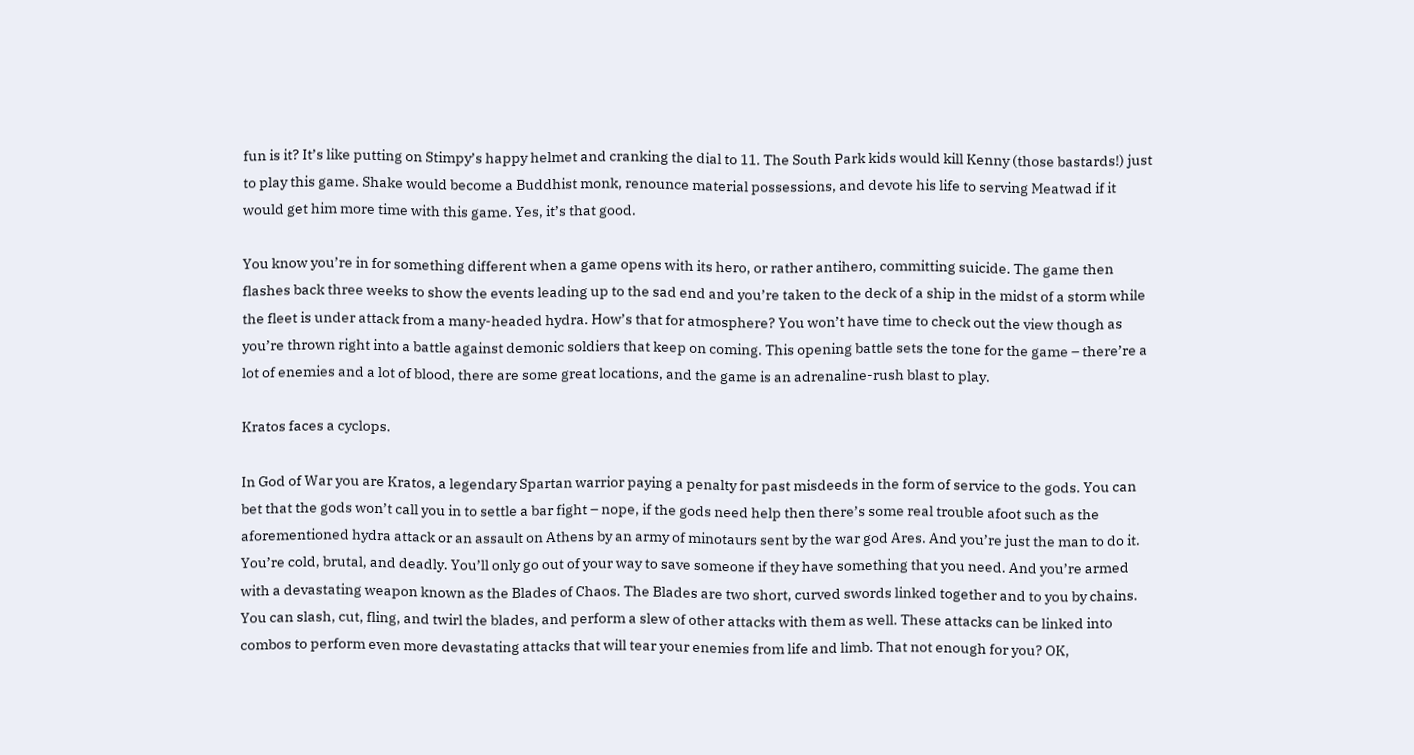fun is it? It’s like putting on Stimpy’s happy helmet and cranking the dial to 11. The South Park kids would kill Kenny (those bastards!) just to play this game. Shake would become a Buddhist monk, renounce material possessions, and devote his life to serving Meatwad if it would get him more time with this game. Yes, it’s that good.

You know you’re in for something different when a game opens with its hero, or rather antihero, committing suicide. The game then flashes back three weeks to show the events leading up to the sad end and you’re taken to the deck of a ship in the midst of a storm while the fleet is under attack from a many-headed hydra. How’s that for atmosphere? You won’t have time to check out the view though as you’re thrown right into a battle against demonic soldiers that keep on coming. This opening battle sets the tone for the game – there’re a lot of enemies and a lot of blood, there are some great locations, and the game is an adrenaline-rush blast to play.

Kratos faces a cyclops.

In God of War you are Kratos, a legendary Spartan warrior paying a penalty for past misdeeds in the form of service to the gods. You can bet that the gods won’t call you in to settle a bar fight – nope, if the gods need help then there’s some real trouble afoot such as the aforementioned hydra attack or an assault on Athens by an army of minotaurs sent by the war god Ares. And you’re just the man to do it. You’re cold, brutal, and deadly. You’ll only go out of your way to save someone if they have something that you need. And you’re armed with a devastating weapon known as the Blades of Chaos. The Blades are two short, curved swords linked together and to you by chains. You can slash, cut, fling, and twirl the blades, and perform a slew of other attacks with them as well. These attacks can be linked into combos to perform even more devastating attacks that will tear your enemies from life and limb. That not enough for you? OK,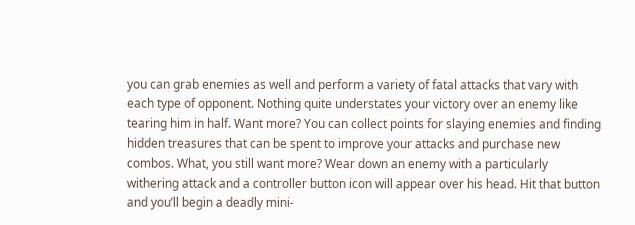you can grab enemies as well and perform a variety of fatal attacks that vary with each type of opponent. Nothing quite understates your victory over an enemy like tearing him in half. Want more? You can collect points for slaying enemies and finding hidden treasures that can be spent to improve your attacks and purchase new combos. What, you still want more? Wear down an enemy with a particularly withering attack and a controller button icon will appear over his head. Hit that button and you’ll begin a deadly mini-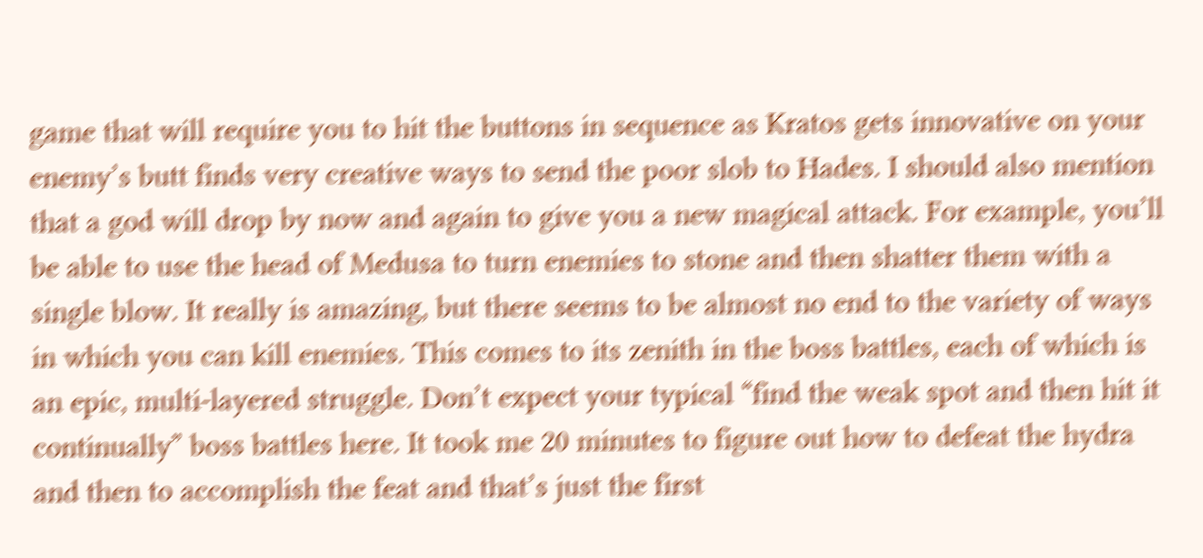game that will require you to hit the buttons in sequence as Kratos gets innovative on your enemy’s butt finds very creative ways to send the poor slob to Hades. I should also mention that a god will drop by now and again to give you a new magical attack. For example, you’ll be able to use the head of Medusa to turn enemies to stone and then shatter them with a single blow. It really is amazing, but there seems to be almost no end to the variety of ways in which you can kill enemies. This comes to its zenith in the boss battles, each of which is an epic, multi-layered struggle. Don’t expect your typical “find the weak spot and then hit it continually” boss battles here. It took me 20 minutes to figure out how to defeat the hydra and then to accomplish the feat and that’s just the first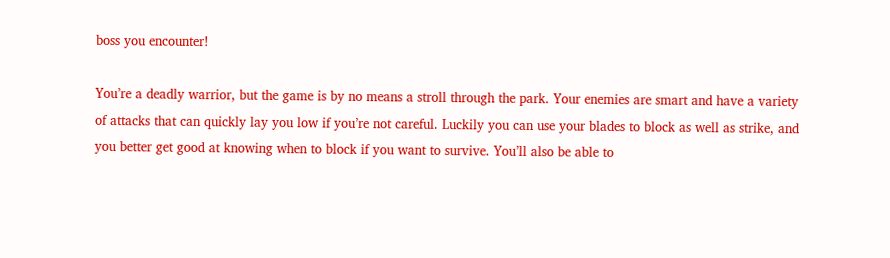boss you encounter!

You’re a deadly warrior, but the game is by no means a stroll through the park. Your enemies are smart and have a variety of attacks that can quickly lay you low if you’re not careful. Luckily you can use your blades to block as well as strike, and you better get good at knowing when to block if you want to survive. You’ll also be able to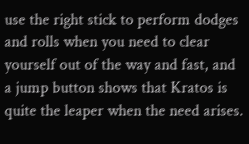use the right stick to perform dodges and rolls when you need to clear yourself out of the way and fast, and a jump button shows that Kratos is quite the leaper when the need arises.